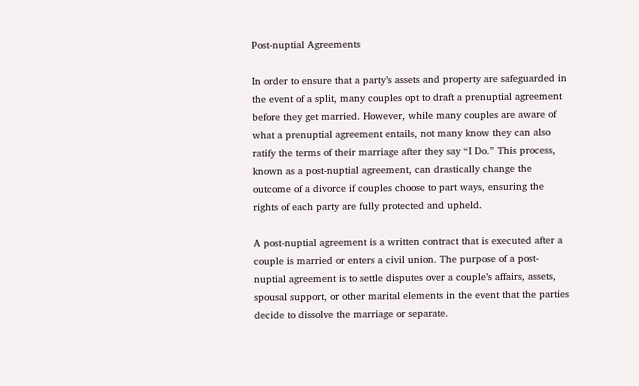Post-nuptial Agreements

In order to ensure that a party’s assets and property are safeguarded in the event of a split, many couples opt to draft a prenuptial agreement before they get married. However, while many couples are aware of what a prenuptial agreement entails, not many know they can also ratify the terms of their marriage after they say “I Do.” This process, known as a post-nuptial agreement, can drastically change the outcome of a divorce if couples choose to part ways, ensuring the rights of each party are fully protected and upheld.

A post-nuptial agreement is a written contract that is executed after a couple is married or enters a civil union. The purpose of a post-nuptial agreement is to settle disputes over a couple’s affairs, assets, spousal support, or other marital elements in the event that the parties decide to dissolve the marriage or separate.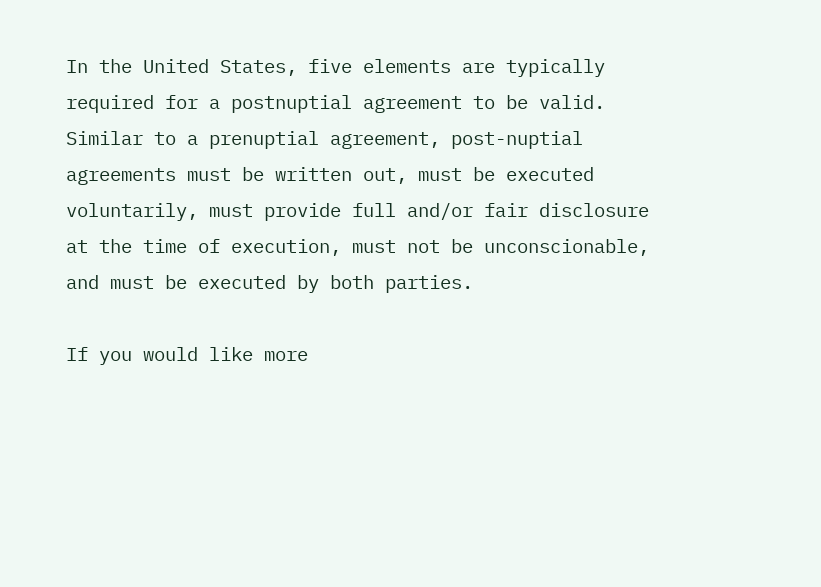In the United States, five elements are typically required for a postnuptial agreement to be valid. Similar to a prenuptial agreement, post-nuptial agreements must be written out, must be executed voluntarily, must provide full and/or fair disclosure at the time of execution, must not be unconscionable, and must be executed by both parties.

If you would like more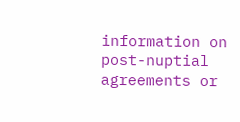information on post-nuptial agreements or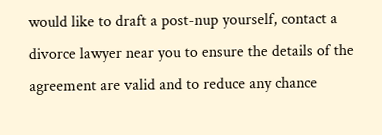would like to draft a post-nup yourself, contact a divorce lawyer near you to ensure the details of the agreement are valid and to reduce any chance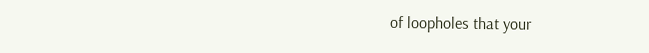of loopholes that your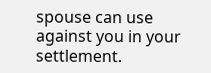spouse can use against you in your settlement.